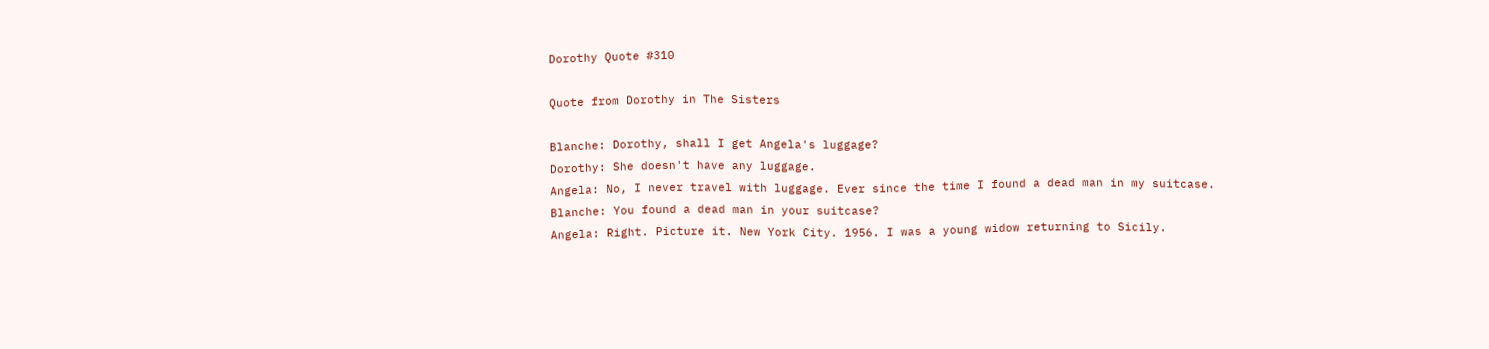Dorothy Quote #310

Quote from Dorothy in The Sisters

Blanche: Dorothy, shall I get Angela's luggage?
Dorothy: She doesn't have any luggage.
Angela: No, I never travel with luggage. Ever since the time I found a dead man in my suitcase.
Blanche: You found a dead man in your suitcase?
Angela: Right. Picture it. New York City. 1956. I was a young widow returning to Sicily.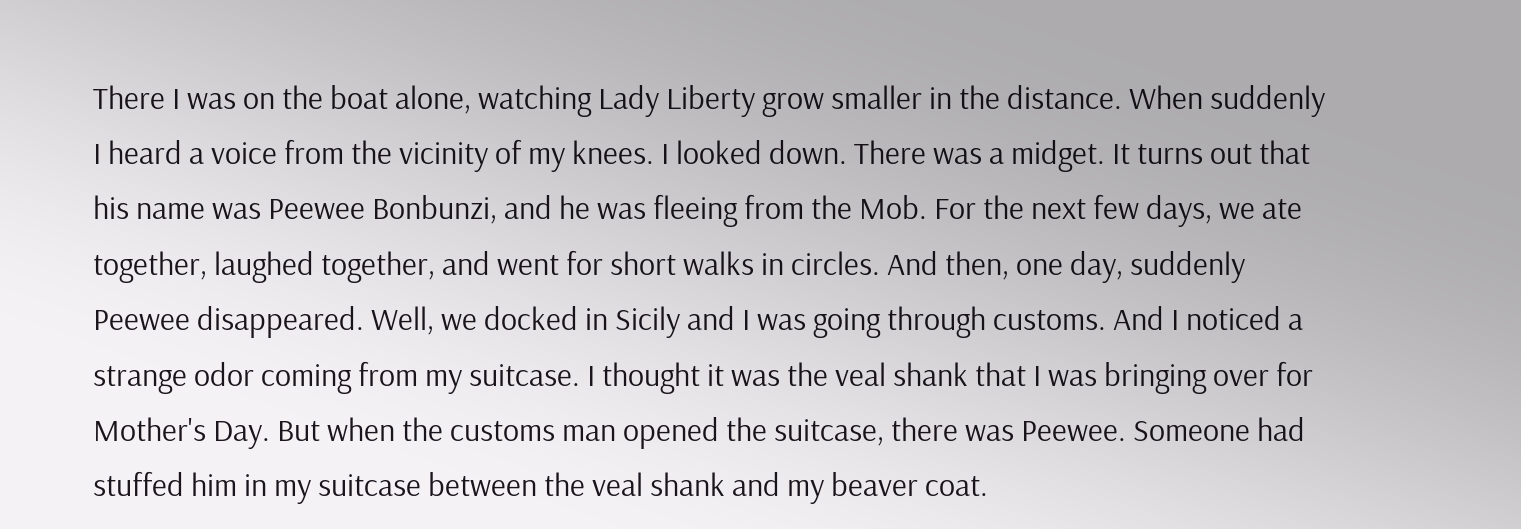There I was on the boat alone, watching Lady Liberty grow smaller in the distance. When suddenly I heard a voice from the vicinity of my knees. I looked down. There was a midget. It turns out that his name was Peewee Bonbunzi, and he was fleeing from the Mob. For the next few days, we ate together, laughed together, and went for short walks in circles. And then, one day, suddenly Peewee disappeared. Well, we docked in Sicily and I was going through customs. And I noticed a strange odor coming from my suitcase. I thought it was the veal shank that I was bringing over for Mother's Day. But when the customs man opened the suitcase, there was Peewee. Someone had stuffed him in my suitcase between the veal shank and my beaver coat.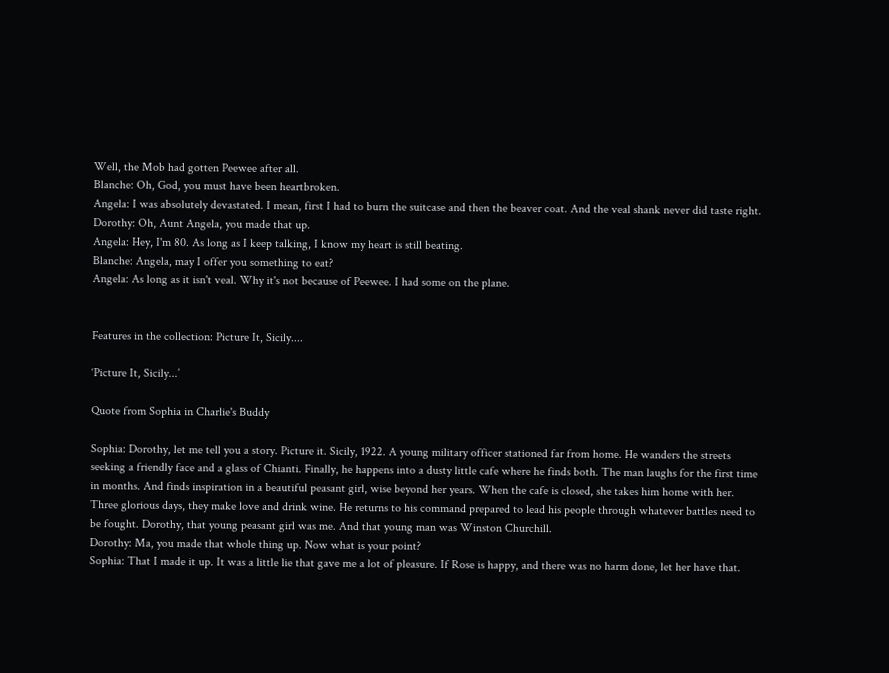Well, the Mob had gotten Peewee after all.
Blanche: Oh, God, you must have been heartbroken.
Angela: I was absolutely devastated. I mean, first I had to burn the suitcase and then the beaver coat. And the veal shank never did taste right.
Dorothy: Oh, Aunt Angela, you made that up.
Angela: Hey, I'm 80. As long as I keep talking, I know my heart is still beating.
Blanche: Angela, may I offer you something to eat?
Angela: As long as it isn't veal. Why it's not because of Peewee. I had some on the plane.


Features in the collection: Picture It, Sicily....

‘Picture It, Sicily...’

Quote from Sophia in Charlie's Buddy

Sophia: Dorothy, let me tell you a story. Picture it. Sicily, 1922. A young military officer stationed far from home. He wanders the streets seeking a friendly face and a glass of Chianti. Finally, he happens into a dusty little cafe where he finds both. The man laughs for the first time in months. And finds inspiration in a beautiful peasant girl, wise beyond her years. When the cafe is closed, she takes him home with her. Three glorious days, they make love and drink wine. He returns to his command prepared to lead his people through whatever battles need to be fought. Dorothy, that young peasant girl was me. And that young man was Winston Churchill.
Dorothy: Ma, you made that whole thing up. Now what is your point?
Sophia: That I made it up. It was a little lie that gave me a lot of pleasure. If Rose is happy, and there was no harm done, let her have that.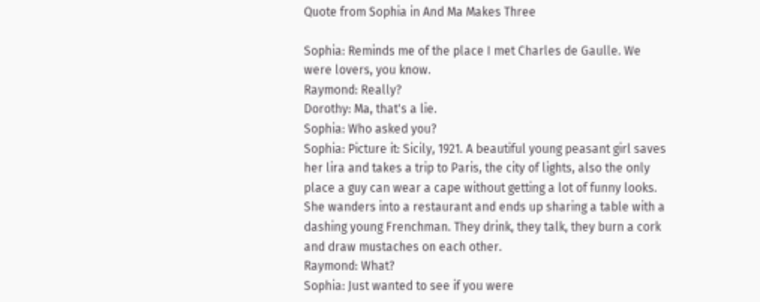Quote from Sophia in And Ma Makes Three

Sophia: Reminds me of the place I met Charles de Gaulle. We were lovers, you know.
Raymond: Really?
Dorothy: Ma, that's a lie.
Sophia: Who asked you?
Sophia: Picture it: Sicily, 1921. A beautiful young peasant girl saves her lira and takes a trip to Paris, the city of lights, also the only place a guy can wear a cape without getting a lot of funny looks. She wanders into a restaurant and ends up sharing a table with a dashing young Frenchman. They drink, they talk, they burn a cork and draw mustaches on each other.
Raymond: What?
Sophia: Just wanted to see if you were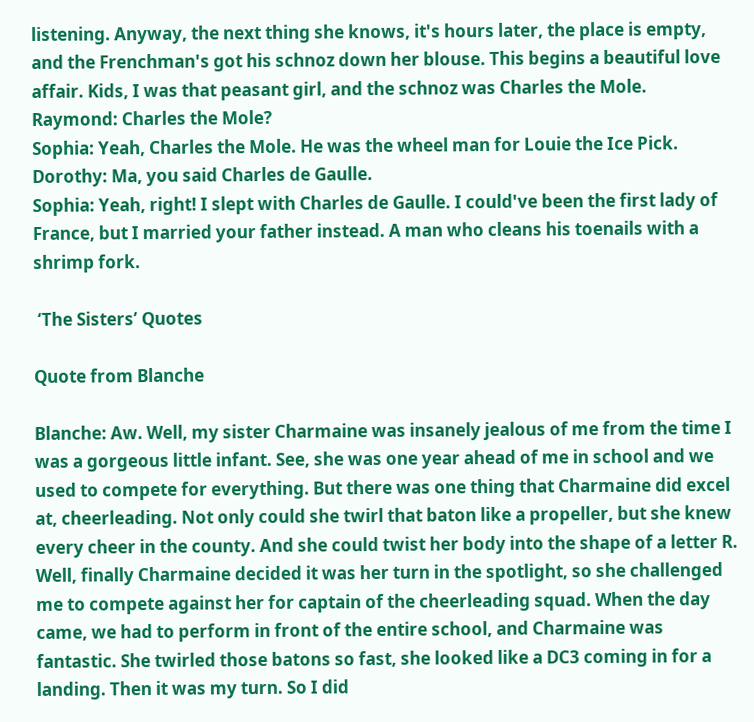listening. Anyway, the next thing she knows, it's hours later, the place is empty, and the Frenchman's got his schnoz down her blouse. This begins a beautiful love affair. Kids, I was that peasant girl, and the schnoz was Charles the Mole.
Raymond: Charles the Mole?
Sophia: Yeah, Charles the Mole. He was the wheel man for Louie the Ice Pick.
Dorothy: Ma, you said Charles de Gaulle.
Sophia: Yeah, right! I slept with Charles de Gaulle. I could've been the first lady of France, but I married your father instead. A man who cleans his toenails with a shrimp fork.

 ‘The Sisters’ Quotes

Quote from Blanche

Blanche: Aw. Well, my sister Charmaine was insanely jealous of me from the time I was a gorgeous little infant. See, she was one year ahead of me in school and we used to compete for everything. But there was one thing that Charmaine did excel at, cheerleading. Not only could she twirl that baton like a propeller, but she knew every cheer in the county. And she could twist her body into the shape of a letter R. Well, finally Charmaine decided it was her turn in the spotlight, so she challenged me to compete against her for captain of the cheerleading squad. When the day came, we had to perform in front of the entire school, and Charmaine was fantastic. She twirled those batons so fast, she looked like a DC3 coming in for a landing. Then it was my turn. So I did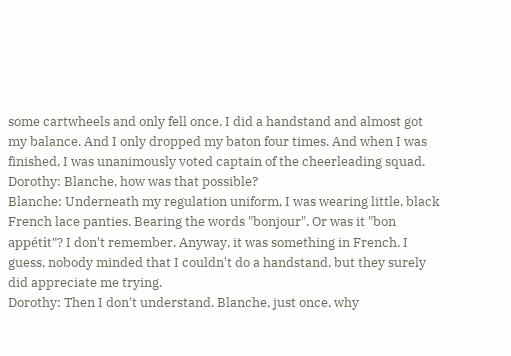some cartwheels and only fell once. I did a handstand and almost got my balance. And I only dropped my baton four times. And when I was finished, I was unanimously voted captain of the cheerleading squad.
Dorothy: Blanche, how was that possible?
Blanche: Underneath my regulation uniform, I was wearing little, black French lace panties. Bearing the words "bonjour". Or was it "bon appétit"? I don't remember. Anyway, it was something in French. I guess, nobody minded that I couldn't do a handstand, but they surely did appreciate me trying.
Dorothy: Then I don't understand. Blanche, just once, why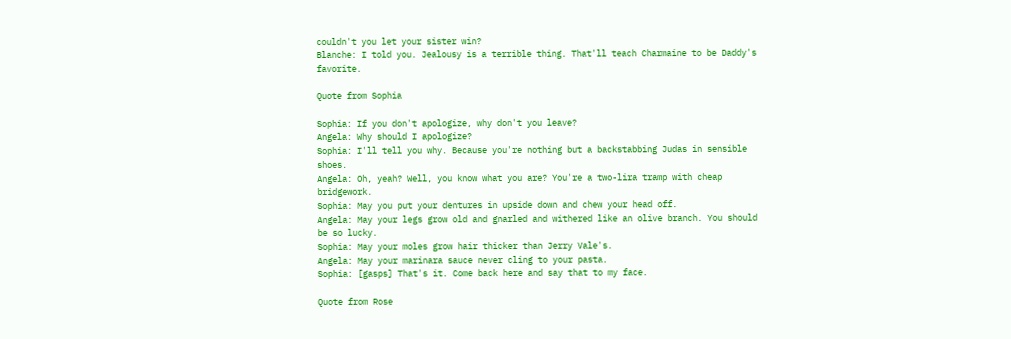couldn't you let your sister win?
Blanche: I told you. Jealousy is a terrible thing. That'll teach Charmaine to be Daddy's favorite.

Quote from Sophia

Sophia: If you don't apologize, why don't you leave?
Angela: Why should I apologize?
Sophia: I'll tell you why. Because you're nothing but a backstabbing Judas in sensible shoes.
Angela: Oh, yeah? Well, you know what you are? You're a two-lira tramp with cheap bridgework.
Sophia: May you put your dentures in upside down and chew your head off.
Angela: May your legs grow old and gnarled and withered like an olive branch. You should be so lucky.
Sophia: May your moles grow hair thicker than Jerry Vale's.
Angela: May your marinara sauce never cling to your pasta.
Sophia: [gasps] That's it. Come back here and say that to my face.

Quote from Rose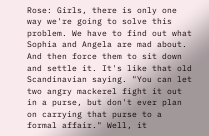Rose: Girls, there is only one way we're going to solve this problem. We have to find out what Sophia and Angela are mad about. And then force them to sit down and settle it. It's like that old Scandinavian saying. "You can let two angry mackerel fight it out in a purse, but don't ever plan on carrying that purse to a formal affair." Well, it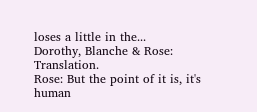loses a little in the...
Dorothy, Blanche & Rose: Translation.
Rose: But the point of it is, it's human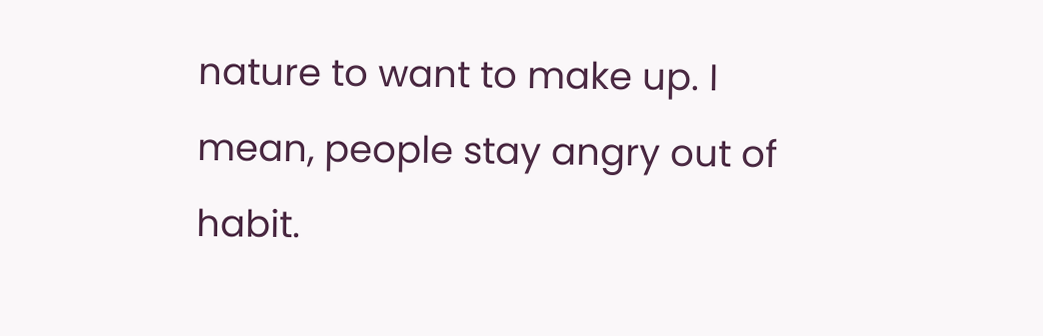nature to want to make up. I mean, people stay angry out of habit.